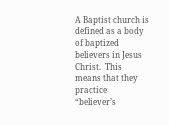A Baptist church is defined as a body of baptized believers in Jesus Christ.  This means that they practice “believer’s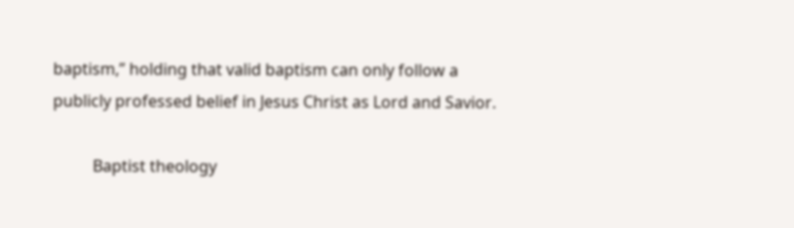baptism,” holding that valid baptism can only follow a publicly professed belief in Jesus Christ as Lord and Savior.

          Baptist theology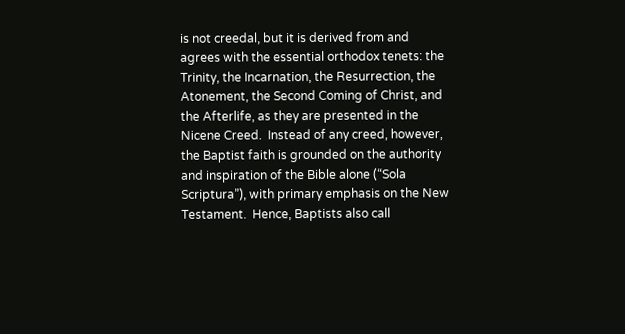is not creedal, but it is derived from and agrees with the essential orthodox tenets: the Trinity, the Incarnation, the Resurrection, the Atonement, the Second Coming of Christ, and the Afterlife, as they are presented in the Nicene Creed.  Instead of any creed, however, the Baptist faith is grounded on the authority and inspiration of the Bible alone (“Sola Scriptura”), with primary emphasis on the New Testament.  Hence, Baptists also call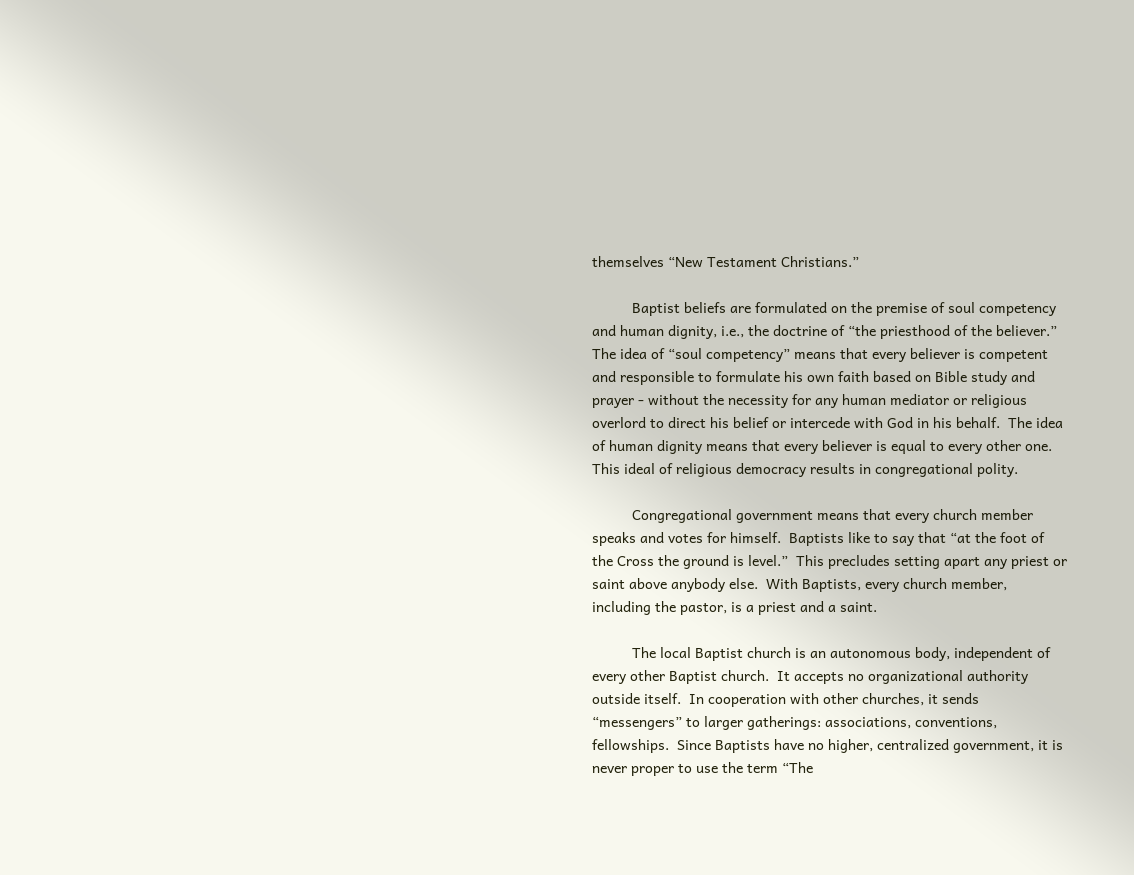themselves “New Testament Christians.”

          Baptist beliefs are formulated on the premise of soul competency and human dignity, i.e., the doctrine of “the priesthood of the believer.”  The idea of “soul competency” means that every believer is competent and responsible to formulate his own faith based on Bible study and prayer - without the necessity for any human mediator or religious overlord to direct his belief or intercede with God in his behalf.  The idea of human dignity means that every believer is equal to every other one.  This ideal of religious democracy results in congregational polity.

          Congregational government means that every church member speaks and votes for himself.  Baptists like to say that “at the foot of the Cross the ground is level.”  This precludes setting apart any priest or saint above anybody else.  With Baptists, every church member, including the pastor, is a priest and a saint.

          The local Baptist church is an autonomous body, independent of every other Baptist church.  It accepts no organizational authority outside itself.  In cooperation with other churches, it sends “messengers” to larger gatherings: associations, conventions, fellowships.  Since Baptists have no higher, centralized government, it is never proper to use the term “The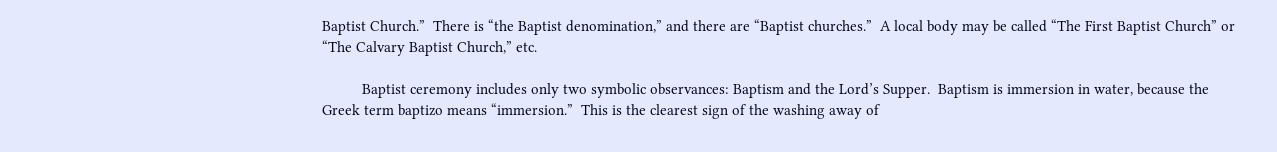Baptist Church.”  There is “the Baptist denomination,” and there are “Baptist churches.”  A local body may be called “The First Baptist Church” or “The Calvary Baptist Church,” etc.

          Baptist ceremony includes only two symbolic observances: Baptism and the Lord’s Supper.  Baptism is immersion in water, because the Greek term baptizo means “immersion.”  This is the clearest sign of the washing away of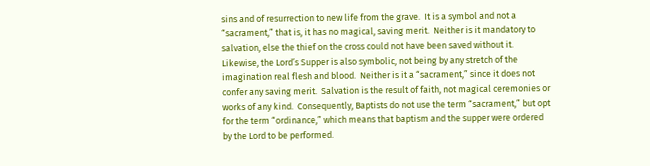sins and of resurrection to new life from the grave.  It is a symbol and not a “sacrament,” that is, it has no magical, saving merit.  Neither is it mandatory to salvation, else the thief on the cross could not have been saved without it.  Likewise, the Lord’s Supper is also symbolic, not being by any stretch of the imagination real flesh and blood.  Neither is it a “sacrament,” since it does not confer any saving merit.  Salvation is the result of faith, not magical ceremonies or works of any kind.  Consequently, Baptists do not use the term “sacrament,” but opt for the term “ordinance,” which means that baptism and the supper were ordered by the Lord to be performed.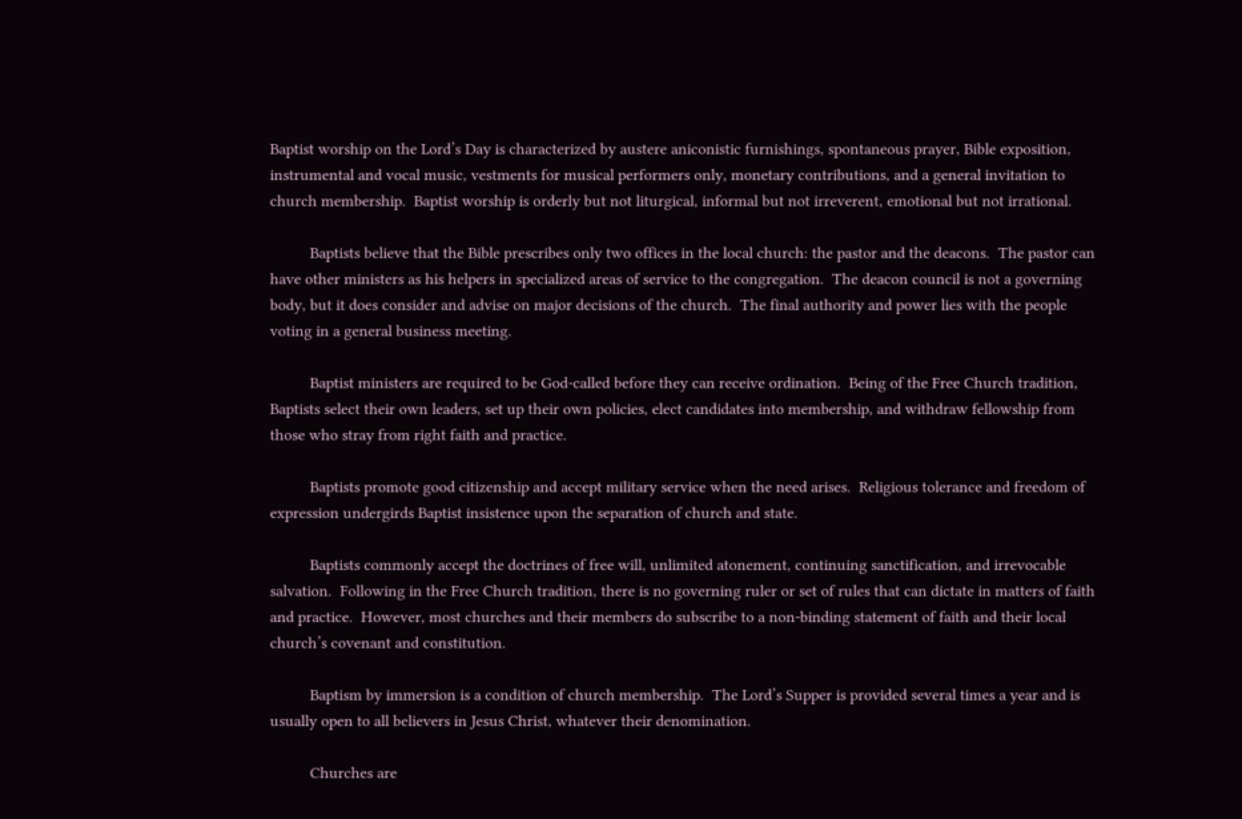Baptist worship on the Lord’s Day is characterized by austere aniconistic furnishings, spontaneous prayer, Bible exposition, instrumental and vocal music, vestments for musical performers only, monetary contributions, and a general invitation to church membership.  Baptist worship is orderly but not liturgical, informal but not irreverent, emotional but not irrational.

          Baptists believe that the Bible prescribes only two offices in the local church: the pastor and the deacons.  The pastor can have other ministers as his helpers in specialized areas of service to the congregation.  The deacon council is not a governing body, but it does consider and advise on major decisions of the church.  The final authority and power lies with the people voting in a general business meeting.

          Baptist ministers are required to be God-called before they can receive ordination.  Being of the Free Church tradition, Baptists select their own leaders, set up their own policies, elect candidates into membership, and withdraw fellowship from those who stray from right faith and practice.

          Baptists promote good citizenship and accept military service when the need arises.  Religious tolerance and freedom of expression undergirds Baptist insistence upon the separation of church and state.

          Baptists commonly accept the doctrines of free will, unlimited atonement, continuing sanctification, and irrevocable salvation.  Following in the Free Church tradition, there is no governing ruler or set of rules that can dictate in matters of faith and practice.  However, most churches and their members do subscribe to a non-binding statement of faith and their local church’s covenant and constitution.

          Baptism by immersion is a condition of church membership.  The Lord’s Supper is provided several times a year and is usually open to all believers in Jesus Christ, whatever their denomination.

          Churches are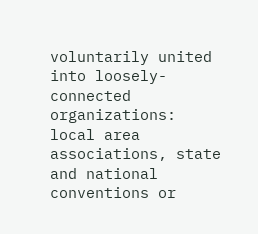voluntarily united into loosely-connected organizations: local area associations, state and national conventions or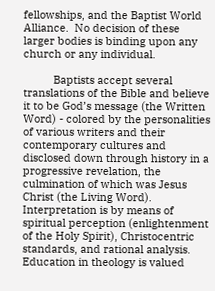fellowships, and the Baptist World Alliance.  No decision of these larger bodies is binding upon any church or any individual.

          Baptists accept several translations of the Bible and believe it to be God’s message (the Written Word) - colored by the personalities of various writers and their contemporary cultures and disclosed down through history in a progressive revelation, the culmination of which was Jesus Christ (the Living Word).  Interpretation is by means of spiritual perception (enlightenment of the Holy Spirit), Christocentric standards, and rational analysis.  Education in theology is valued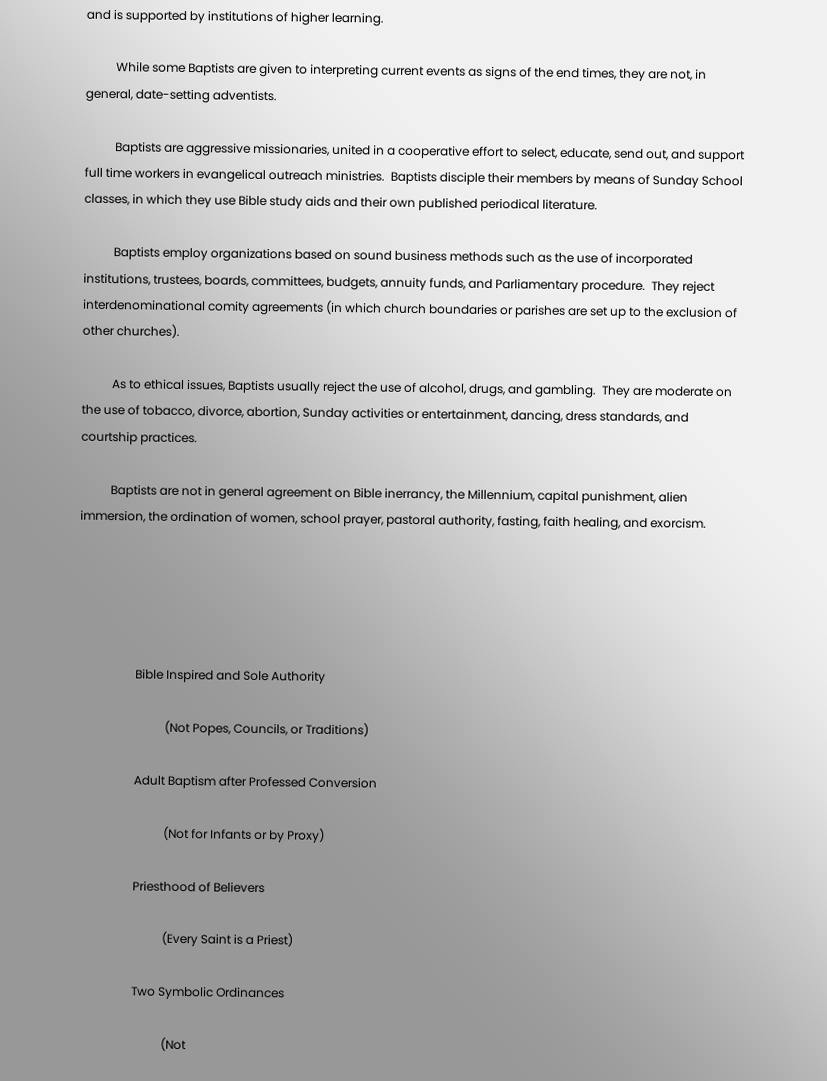and is supported by institutions of higher learning.

          While some Baptists are given to interpreting current events as signs of the end times, they are not, in general, date-setting adventists.

          Baptists are aggressive missionaries, united in a cooperative effort to select, educate, send out, and support full time workers in evangelical outreach ministries.  Baptists disciple their members by means of Sunday School classes, in which they use Bible study aids and their own published periodical literature.

          Baptists employ organizations based on sound business methods such as the use of incorporated institutions, trustees, boards, committees, budgets, annuity funds, and Parliamentary procedure.  They reject interdenominational comity agreements (in which church boundaries or parishes are set up to the exclusion of other churches).

          As to ethical issues, Baptists usually reject the use of alcohol, drugs, and gambling.  They are moderate on the use of tobacco, divorce, abortion, Sunday activities or entertainment, dancing, dress standards, and courtship practices.

          Baptists are not in general agreement on Bible inerrancy, the Millennium, capital punishment, alien immersion, the ordination of women, school prayer, pastoral authority, fasting, faith healing, and exorcism.





                   Bible Inspired and Sole Authority

                             (Not Popes, Councils, or Traditions)

                   Adult Baptism after Professed Conversion

                             (Not for Infants or by Proxy)

                   Priesthood of Believers

                             (Every Saint is a Priest)

                   Two Symbolic Ordinances

                             (Not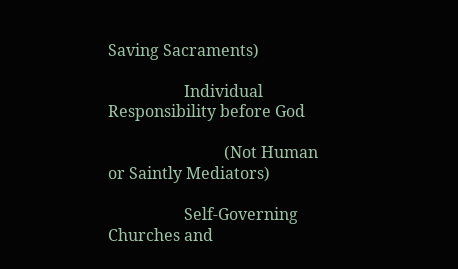Saving Sacraments)

                   Individual Responsibility before God

                             (Not Human or Saintly Mediators)

                   Self-Governing Churches and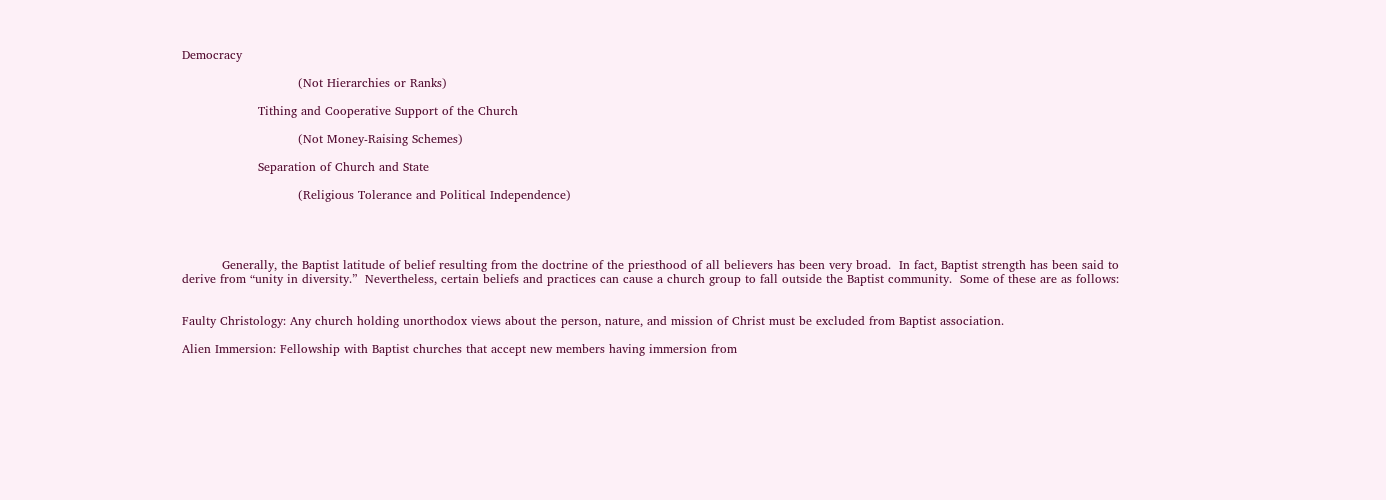Democracy

                             (Not Hierarchies or Ranks)

                   Tithing and Cooperative Support of the Church

                             (Not Money-Raising Schemes)

                   Separation of Church and State

                             (Religious Tolerance and Political Independence)




          Generally, the Baptist latitude of belief resulting from the doctrine of the priesthood of all believers has been very broad.  In fact, Baptist strength has been said to derive from “unity in diversity.”  Nevertheless, certain beliefs and practices can cause a church group to fall outside the Baptist community.  Some of these are as follows:


Faulty Christology: Any church holding unorthodox views about the person, nature, and mission of Christ must be excluded from Baptist association.

Alien Immersion: Fellowship with Baptist churches that accept new members having immersion from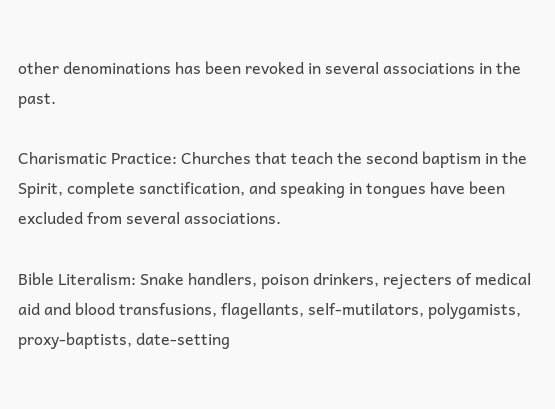other denominations has been revoked in several associations in the past.

Charismatic Practice: Churches that teach the second baptism in the Spirit, complete sanctification, and speaking in tongues have been excluded from several associations.

Bible Literalism: Snake handlers, poison drinkers, rejecters of medical aid and blood transfusions, flagellants, self-mutilators, polygamists, proxy-baptists, date-setting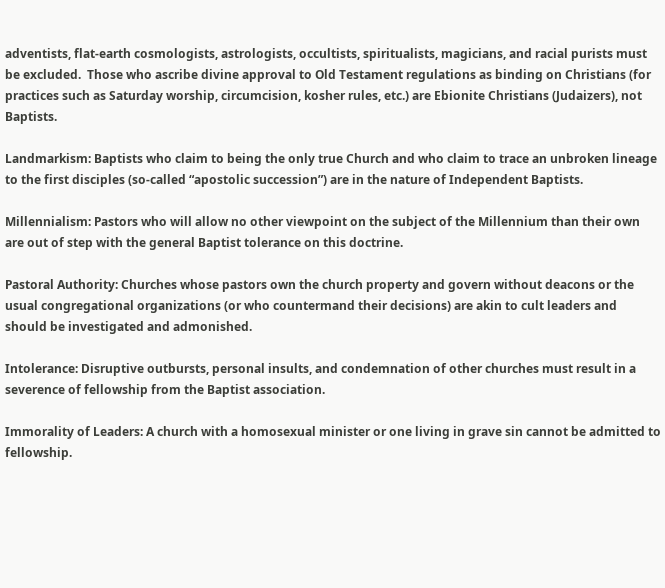adventists, flat-earth cosmologists, astrologists, occultists, spiritualists, magicians, and racial purists must be excluded.  Those who ascribe divine approval to Old Testament regulations as binding on Christians (for practices such as Saturday worship, circumcision, kosher rules, etc.) are Ebionite Christians (Judaizers), not Baptists.

Landmarkism: Baptists who claim to being the only true Church and who claim to trace an unbroken lineage to the first disciples (so-called “apostolic succession”) are in the nature of Independent Baptists.

Millennialism: Pastors who will allow no other viewpoint on the subject of the Millennium than their own are out of step with the general Baptist tolerance on this doctrine.

Pastoral Authority: Churches whose pastors own the church property and govern without deacons or the usual congregational organizations (or who countermand their decisions) are akin to cult leaders and should be investigated and admonished.

Intolerance: Disruptive outbursts, personal insults, and condemnation of other churches must result in a severence of fellowship from the Baptist association.

Immorality of Leaders: A church with a homosexual minister or one living in grave sin cannot be admitted to fellowship.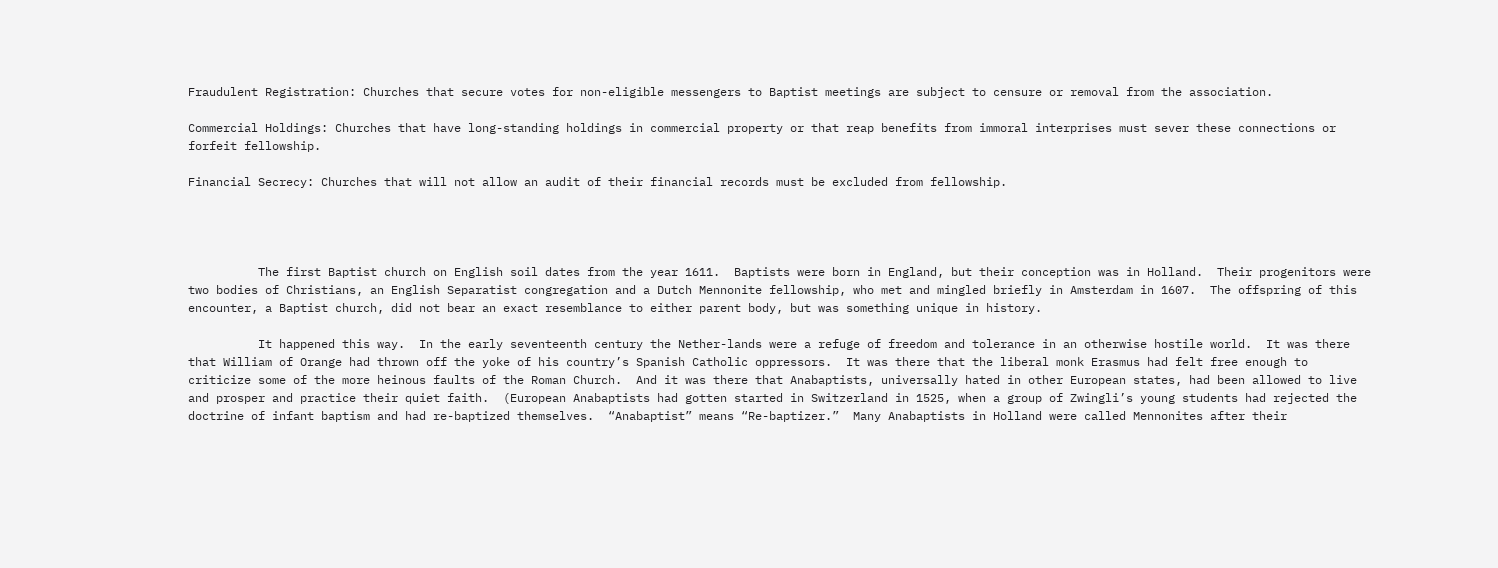Fraudulent Registration: Churches that secure votes for non-eligible messengers to Baptist meetings are subject to censure or removal from the association.

Commercial Holdings: Churches that have long-standing holdings in commercial property or that reap benefits from immoral interprises must sever these connections or forfeit fellowship.

Financial Secrecy: Churches that will not allow an audit of their financial records must be excluded from fellowship.




          The first Baptist church on English soil dates from the year 1611.  Baptists were born in England, but their conception was in Holland.  Their progenitors were two bodies of Christians, an English Separatist congregation and a Dutch Mennonite fellowship, who met and mingled briefly in Amsterdam in 1607.  The offspring of this encounter, a Baptist church, did not bear an exact resemblance to either parent body, but was something unique in history.

          It happened this way.  In the early seventeenth century the Nether-lands were a refuge of freedom and tolerance in an otherwise hostile world.  It was there that William of Orange had thrown off the yoke of his country’s Spanish Catholic oppressors.  It was there that the liberal monk Erasmus had felt free enough to criticize some of the more heinous faults of the Roman Church.  And it was there that Anabaptists, universally hated in other European states, had been allowed to live and prosper and practice their quiet faith.  (European Anabaptists had gotten started in Switzerland in 1525, when a group of Zwingli’s young students had rejected the doctrine of infant baptism and had re-baptized themselves.  “Anabaptist” means “Re-baptizer.”  Many Anabaptists in Holland were called Mennonites after their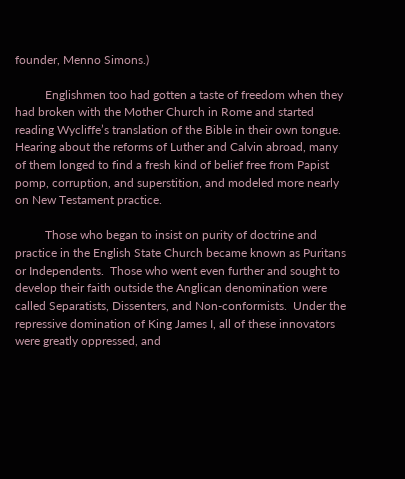founder, Menno Simons.)

          Englishmen too had gotten a taste of freedom when they had broken with the Mother Church in Rome and started reading Wycliffe’s translation of the Bible in their own tongue.  Hearing about the reforms of Luther and Calvin abroad, many of them longed to find a fresh kind of belief free from Papist pomp, corruption, and superstition, and modeled more nearly on New Testament practice.

          Those who began to insist on purity of doctrine and practice in the English State Church became known as Puritans or Independents.  Those who went even further and sought to develop their faith outside the Anglican denomination were called Separatists, Dissenters, and Non-conformists.  Under the repressive domination of King James I, all of these innovators were greatly oppressed, and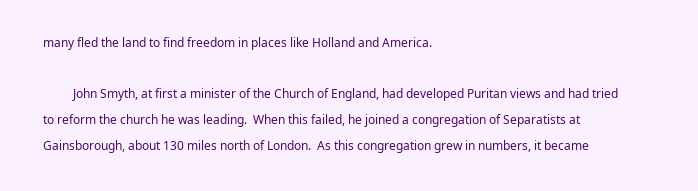many fled the land to find freedom in places like Holland and America.

          John Smyth, at first a minister of the Church of England, had developed Puritan views and had tried to reform the church he was leading.  When this failed, he joined a congregation of Separatists at Gainsborough, about 130 miles north of London.  As this congregation grew in numbers, it became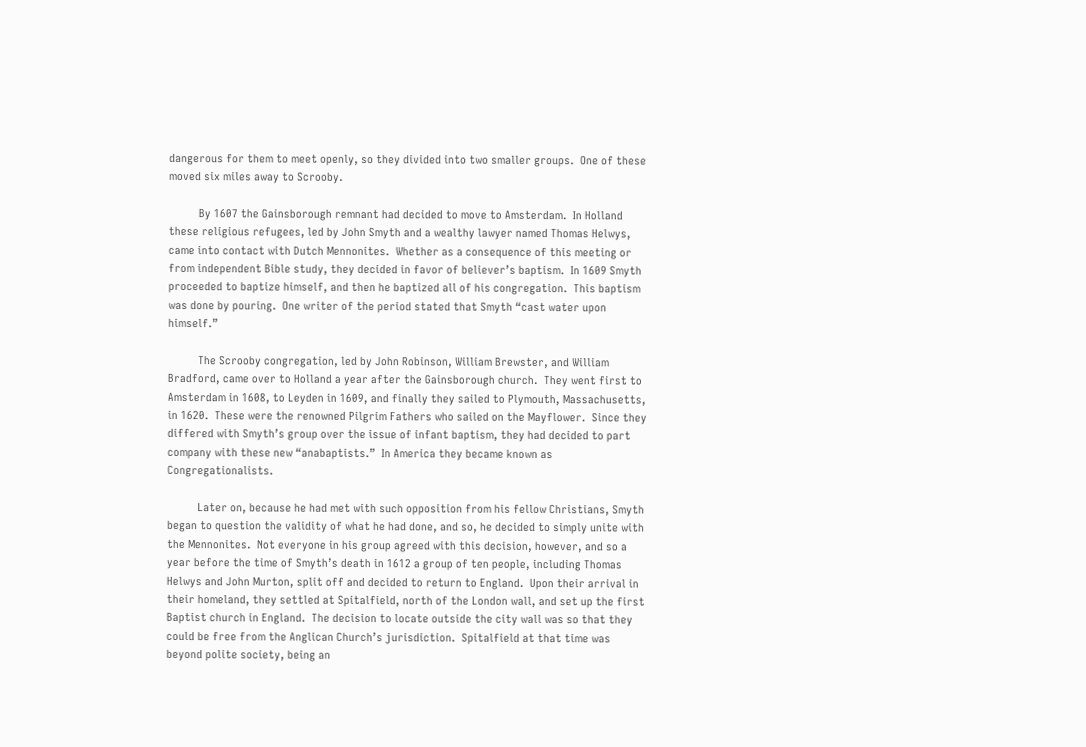dangerous for them to meet openly, so they divided into two smaller groups.  One of these moved six miles away to Scrooby.

          By 1607 the Gainsborough remnant had decided to move to Amsterdam.  In Holland these religious refugees, led by John Smyth and a wealthy lawyer named Thomas Helwys, came into contact with Dutch Mennonites.  Whether as a consequence of this meeting or from independent Bible study, they decided in favor of believer’s baptism.  In 1609 Smyth proceeded to baptize himself, and then he baptized all of his congregation.  This baptism was done by pouring.  One writer of the period stated that Smyth “cast water upon himself.”

          The Scrooby congregation, led by John Robinson, William Brewster, and William Bradford, came over to Holland a year after the Gainsborough church.  They went first to Amsterdam in 1608, to Leyden in 1609, and finally they sailed to Plymouth, Massachusetts, in 1620.  These were the renowned Pilgrim Fathers who sailed on the Mayflower.  Since they differed with Smyth’s group over the issue of infant baptism, they had decided to part company with these new “anabaptists.”  In America they became known as Congregationalists.

          Later on, because he had met with such opposition from his fellow Christians, Smyth began to question the validity of what he had done, and so, he decided to simply unite with the Mennonites.  Not everyone in his group agreed with this decision, however, and so a year before the time of Smyth’s death in 1612 a group of ten people, including Thomas Helwys and John Murton, split off and decided to return to England.  Upon their arrival in their homeland, they settled at Spitalfield, north of the London wall, and set up the first Baptist church in England.  The decision to locate outside the city wall was so that they could be free from the Anglican Church’s jurisdiction.  Spitalfield at that time was beyond polite society, being an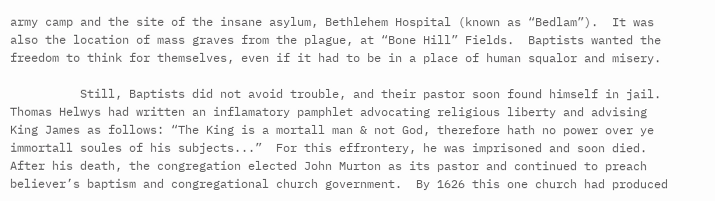army camp and the site of the insane asylum, Bethlehem Hospital (known as “Bedlam”).  It was also the location of mass graves from the plague, at “Bone Hill” Fields.  Baptists wanted the freedom to think for themselves, even if it had to be in a place of human squalor and misery.

          Still, Baptists did not avoid trouble, and their pastor soon found himself in jail.  Thomas Helwys had written an inflamatory pamphlet advocating religious liberty and advising King James as follows: “The King is a mortall man & not God, therefore hath no power over ye immortall soules of his subjects...”  For this effrontery, he was imprisoned and soon died.  After his death, the congregation elected John Murton as its pastor and continued to preach believer’s baptism and congregational church government.  By 1626 this one church had produced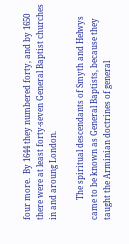four more.  By 1644 they numbered forty, and by 1650 there were at least forty-seven General Baptist churches in and aroung London.

          The spiritual descendants of Smyth and Helwys came to be known as General Baptists, because they taught the Arminian doctrines of general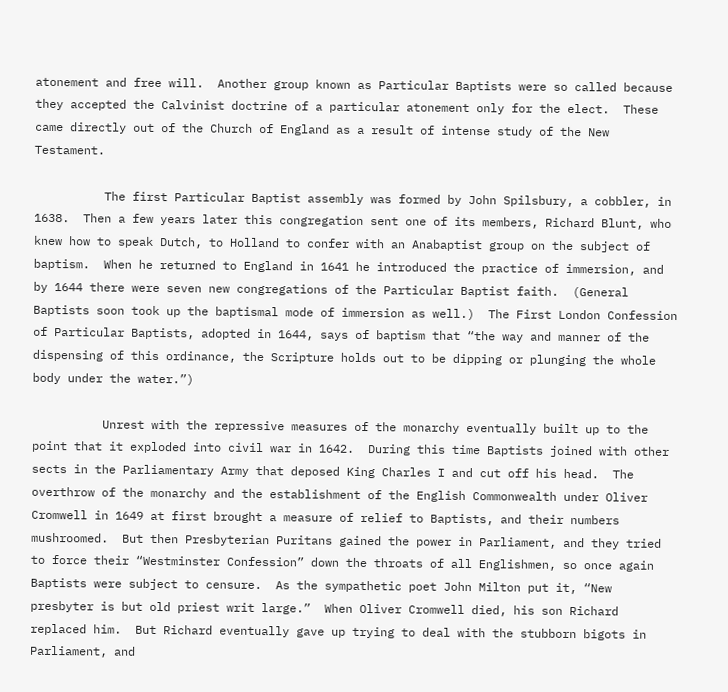atonement and free will.  Another group known as Particular Baptists were so called because they accepted the Calvinist doctrine of a particular atonement only for the elect.  These came directly out of the Church of England as a result of intense study of the New Testament.

          The first Particular Baptist assembly was formed by John Spilsbury, a cobbler, in 1638.  Then a few years later this congregation sent one of its members, Richard Blunt, who knew how to speak Dutch, to Holland to confer with an Anabaptist group on the subject of baptism.  When he returned to England in 1641 he introduced the practice of immersion, and by 1644 there were seven new congregations of the Particular Baptist faith.  (General Baptists soon took up the baptismal mode of immersion as well.)  The First London Confession of Particular Baptists, adopted in 1644, says of baptism that “the way and manner of the dispensing of this ordinance, the Scripture holds out to be dipping or plunging the whole body under the water.”)

          Unrest with the repressive measures of the monarchy eventually built up to the point that it exploded into civil war in 1642.  During this time Baptists joined with other sects in the Parliamentary Army that deposed King Charles I and cut off his head.  The overthrow of the monarchy and the establishment of the English Commonwealth under Oliver Cromwell in 1649 at first brought a measure of relief to Baptists, and their numbers mushroomed.  But then Presbyterian Puritans gained the power in Parliament, and they tried to force their “Westminster Confession” down the throats of all Englishmen, so once again Baptists were subject to censure.  As the sympathetic poet John Milton put it, “New presbyter is but old priest writ large.”  When Oliver Cromwell died, his son Richard replaced him.  But Richard eventually gave up trying to deal with the stubborn bigots in Parliament, and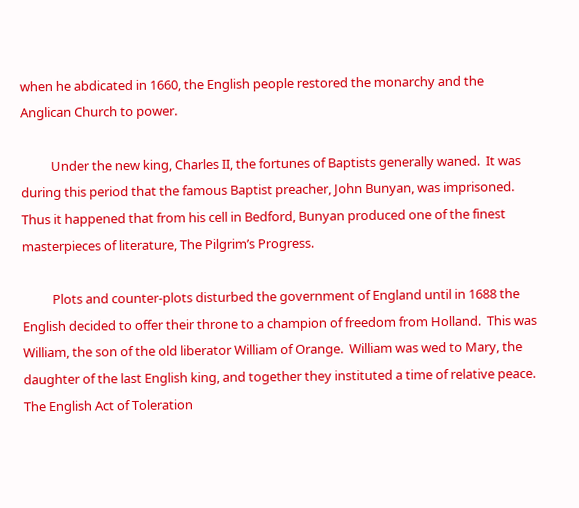when he abdicated in 1660, the English people restored the monarchy and the Anglican Church to power.

          Under the new king, Charles II, the fortunes of Baptists generally waned.  It was during this period that the famous Baptist preacher, John Bunyan, was imprisoned.  Thus it happened that from his cell in Bedford, Bunyan produced one of the finest masterpieces of literature, The Pilgrim’s Progress.

          Plots and counter-plots disturbed the government of England until in 1688 the English decided to offer their throne to a champion of freedom from Holland.  This was William, the son of the old liberator William of Orange.  William was wed to Mary, the daughter of the last English king, and together they instituted a time of relative peace.  The English Act of Toleration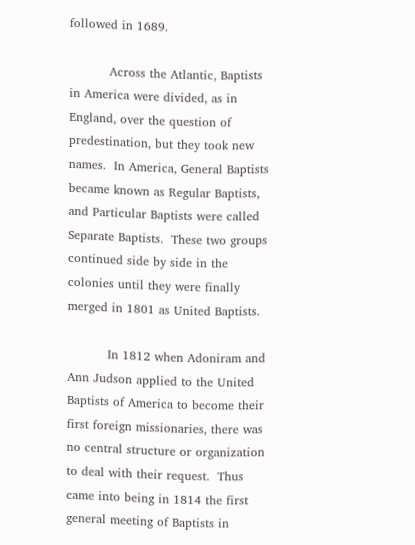followed in 1689.

          Across the Atlantic, Baptists in America were divided, as in England, over the question of predestination, but they took new names.  In America, General Baptists became known as Regular Baptists, and Particular Baptists were called Separate Baptists.  These two groups continued side by side in the colonies until they were finally merged in 1801 as United Baptists.

          In 1812 when Adoniram and Ann Judson applied to the United Baptists of America to become their first foreign missionaries, there was no central structure or organization to deal with their request.  Thus came into being in 1814 the first general meeting of Baptists in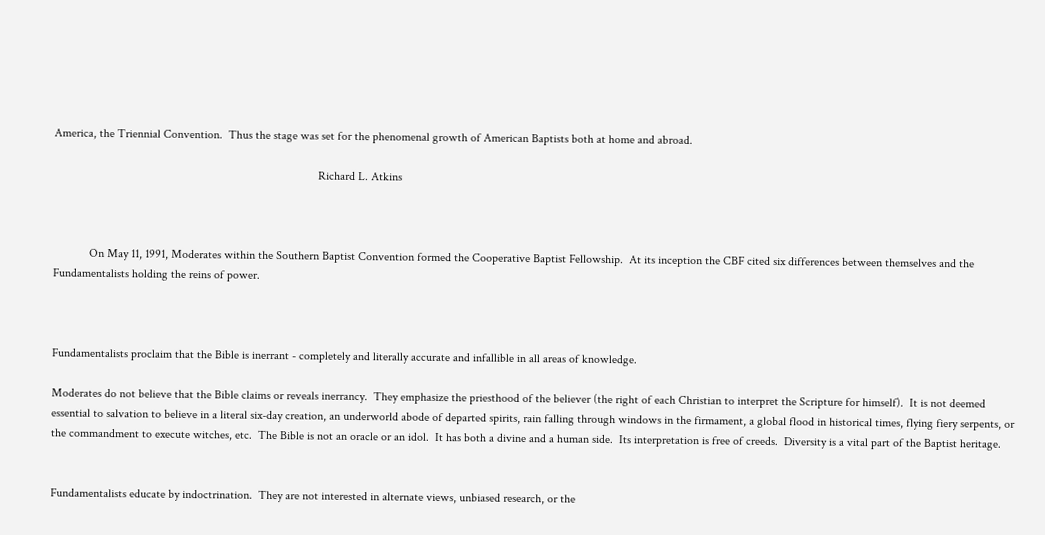America, the Triennial Convention.  Thus the stage was set for the phenomenal growth of American Baptists both at home and abroad.

                                                                                        Richard L. Atkins



            On May 11, 1991, Moderates within the Southern Baptist Convention formed the Cooperative Baptist Fellowship.  At its inception the CBF cited six differences between themselves and the Fundamentalists holding the reins of power.



Fundamentalists proclaim that the Bible is inerrant - completely and literally accurate and infallible in all areas of knowledge.

Moderates do not believe that the Bible claims or reveals inerrancy.  They emphasize the priesthood of the believer (the right of each Christian to interpret the Scripture for himself).  It is not deemed essential to salvation to believe in a literal six-day creation, an underworld abode of departed spirits, rain falling through windows in the firmament, a global flood in historical times, flying fiery serpents, or the commandment to execute witches, etc.  The Bible is not an oracle or an idol.  It has both a divine and a human side.  Its interpretation is free of creeds.  Diversity is a vital part of the Baptist heritage.


Fundamentalists educate by indoctrination.  They are not interested in alternate views, unbiased research, or the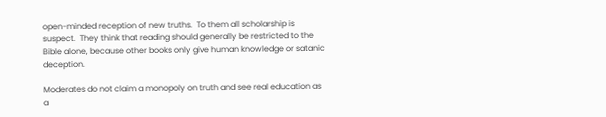open-minded reception of new truths.  To them all scholarship is suspect.  They think that reading should generally be restricted to the Bible alone, because other books only give human knowledge or satanic deception.

Moderates do not claim a monopoly on truth and see real education as a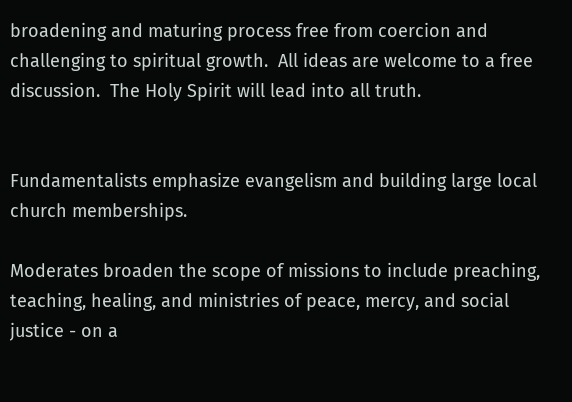broadening and maturing process free from coercion and challenging to spiritual growth.  All ideas are welcome to a free discussion.  The Holy Spirit will lead into all truth.


Fundamentalists emphasize evangelism and building large local church memberships.

Moderates broaden the scope of missions to include preaching, teaching, healing, and ministries of peace, mercy, and social justice - on a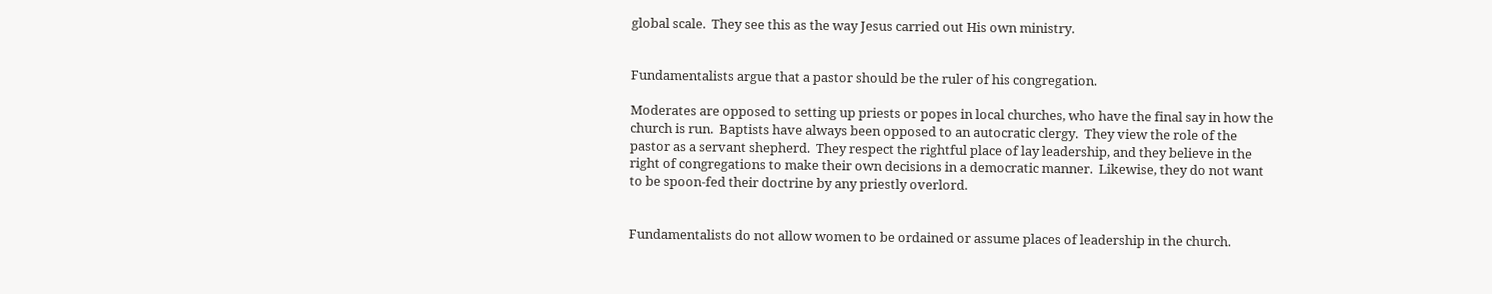global scale.  They see this as the way Jesus carried out His own ministry.


Fundamentalists argue that a pastor should be the ruler of his congregation.

Moderates are opposed to setting up priests or popes in local churches, who have the final say in how the church is run.  Baptists have always been opposed to an autocratic clergy.  They view the role of the pastor as a servant shepherd.  They respect the rightful place of lay leadership, and they believe in the right of congregations to make their own decisions in a democratic manner.  Likewise, they do not want to be spoon-fed their doctrine by any priestly overlord.


Fundamentalists do not allow women to be ordained or assume places of leadership in the church.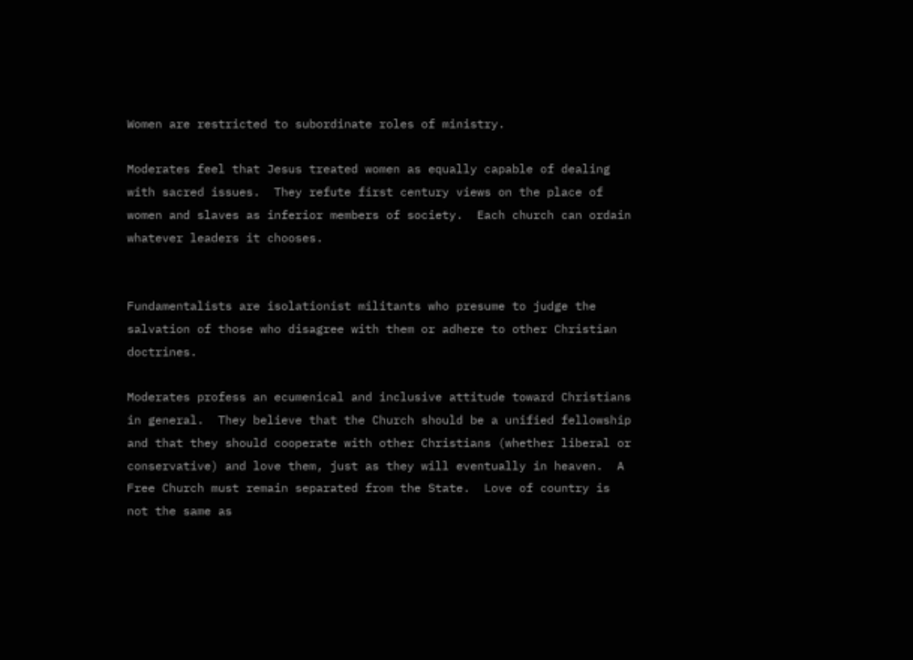Women are restricted to subordinate roles of ministry.

Moderates feel that Jesus treated women as equally capable of dealing with sacred issues.  They refute first century views on the place of women and slaves as inferior members of society.  Each church can ordain whatever leaders it chooses.


Fundamentalists are isolationist militants who presume to judge the salvation of those who disagree with them or adhere to other Christian doctrines.

Moderates profess an ecumenical and inclusive attitude toward Christians in general.  They believe that the Church should be a unified fellowship and that they should cooperate with other Christians (whether liberal or conservative) and love them, just as they will eventually in heaven.  A Free Church must remain separated from the State.  Love of country is not the same as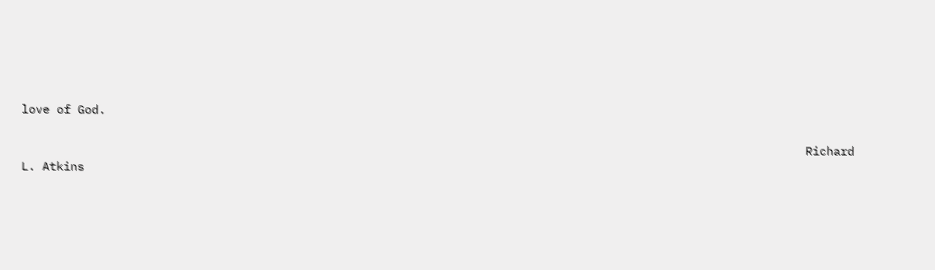love of God.

                                                                                                                Richard L. Atkins